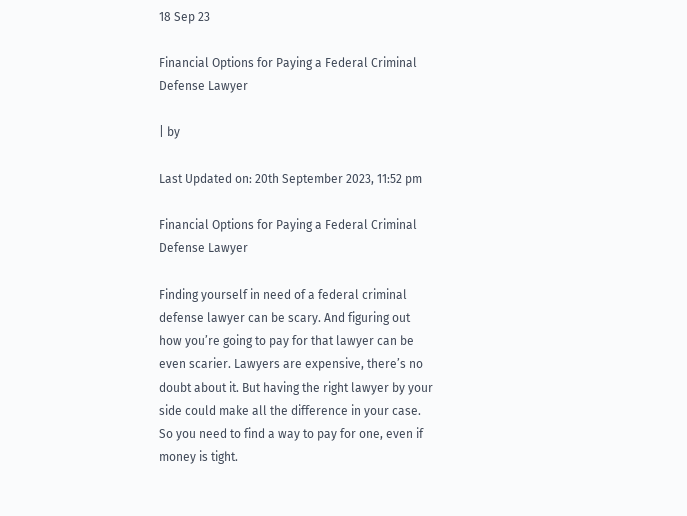18 Sep 23

Financial Options for Paying a Federal Criminal Defense Lawyer

| by

Last Updated on: 20th September 2023, 11:52 pm

Financial Options for Paying a Federal Criminal Defense Lawyer

Finding yourself in need of a federal criminal defense lawyer can be scary. And figuring out how you’re going to pay for that lawyer can be even scarier. Lawyers are expensive, there’s no doubt about it. But having the right lawyer by your side could make all the difference in your case. So you need to find a way to pay for one, even if money is tight.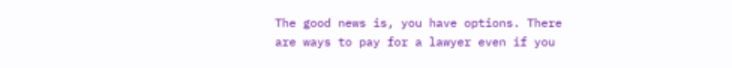The good news is, you have options. There are ways to pay for a lawyer even if you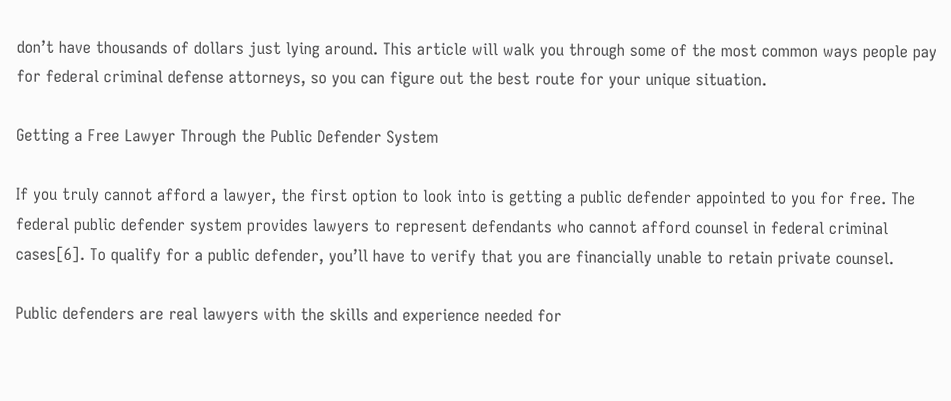don’t have thousands of dollars just lying around. This article will walk you through some of the most common ways people pay for federal criminal defense attorneys, so you can figure out the best route for your unique situation.

Getting a Free Lawyer Through the Public Defender System

If you truly cannot afford a lawyer, the first option to look into is getting a public defender appointed to you for free. The federal public defender system provides lawyers to represent defendants who cannot afford counsel in federal criminal cases[6]. To qualify for a public defender, you’ll have to verify that you are financially unable to retain private counsel.

Public defenders are real lawyers with the skills and experience needed for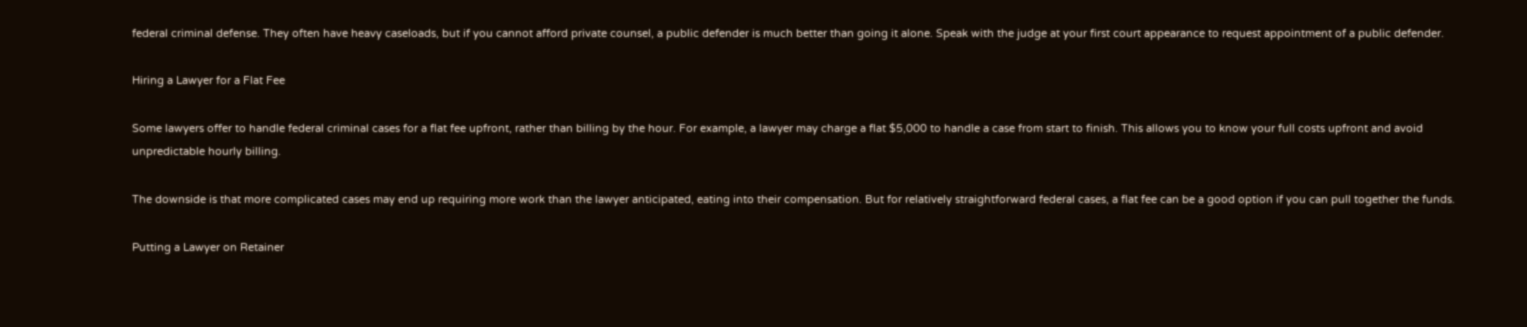federal criminal defense. They often have heavy caseloads, but if you cannot afford private counsel, a public defender is much better than going it alone. Speak with the judge at your first court appearance to request appointment of a public defender.

Hiring a Lawyer for a Flat Fee

Some lawyers offer to handle federal criminal cases for a flat fee upfront, rather than billing by the hour. For example, a lawyer may charge a flat $5,000 to handle a case from start to finish. This allows you to know your full costs upfront and avoid unpredictable hourly billing.

The downside is that more complicated cases may end up requiring more work than the lawyer anticipated, eating into their compensation. But for relatively straightforward federal cases, a flat fee can be a good option if you can pull together the funds.

Putting a Lawyer on Retainer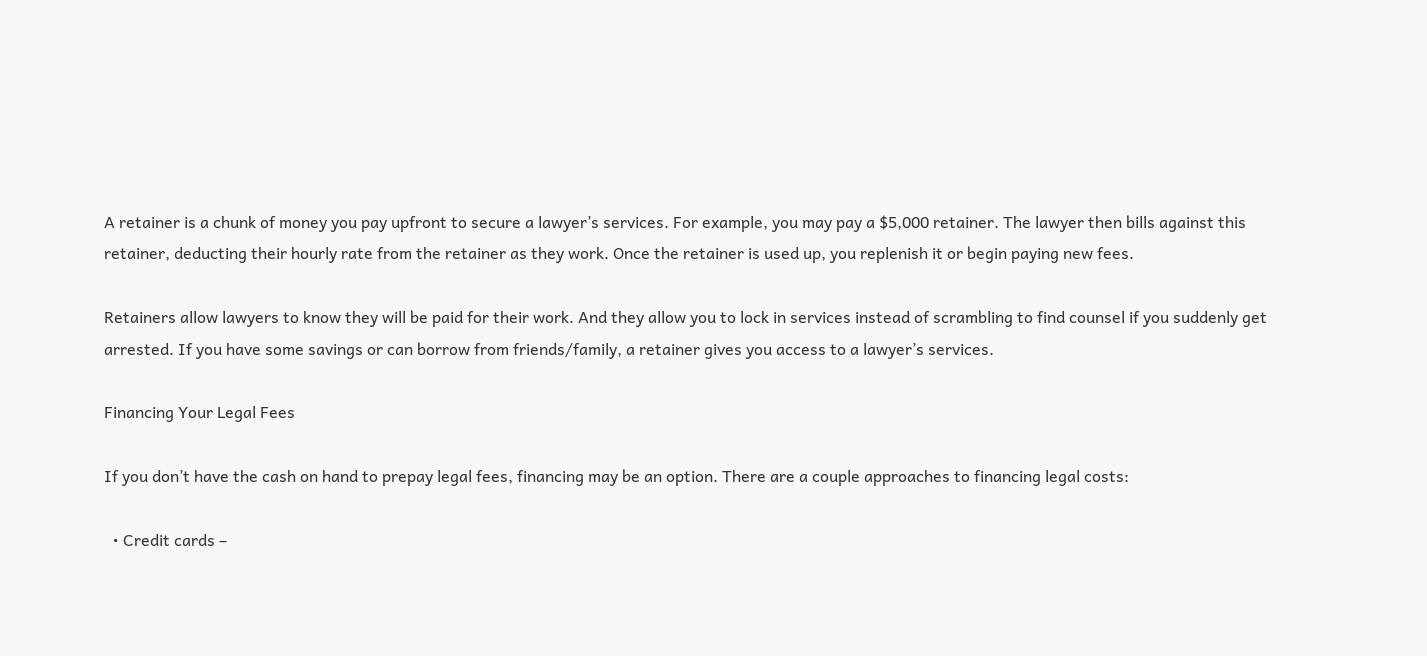A retainer is a chunk of money you pay upfront to secure a lawyer’s services. For example, you may pay a $5,000 retainer. The lawyer then bills against this retainer, deducting their hourly rate from the retainer as they work. Once the retainer is used up, you replenish it or begin paying new fees.

Retainers allow lawyers to know they will be paid for their work. And they allow you to lock in services instead of scrambling to find counsel if you suddenly get arrested. If you have some savings or can borrow from friends/family, a retainer gives you access to a lawyer’s services.

Financing Your Legal Fees

If you don’t have the cash on hand to prepay legal fees, financing may be an option. There are a couple approaches to financing legal costs:

  • Credit cards –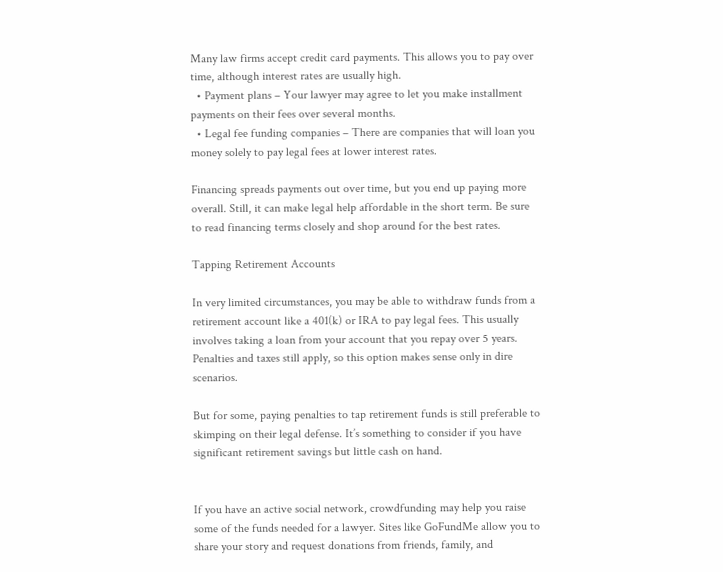Many law firms accept credit card payments. This allows you to pay over time, although interest rates are usually high.
  • Payment plans – Your lawyer may agree to let you make installment payments on their fees over several months.
  • Legal fee funding companies – There are companies that will loan you money solely to pay legal fees at lower interest rates.

Financing spreads payments out over time, but you end up paying more overall. Still, it can make legal help affordable in the short term. Be sure to read financing terms closely and shop around for the best rates.

Tapping Retirement Accounts

In very limited circumstances, you may be able to withdraw funds from a retirement account like a 401(k) or IRA to pay legal fees. This usually involves taking a loan from your account that you repay over 5 years. Penalties and taxes still apply, so this option makes sense only in dire scenarios.

But for some, paying penalties to tap retirement funds is still preferable to skimping on their legal defense. It’s something to consider if you have significant retirement savings but little cash on hand.


If you have an active social network, crowdfunding may help you raise some of the funds needed for a lawyer. Sites like GoFundMe allow you to share your story and request donations from friends, family, and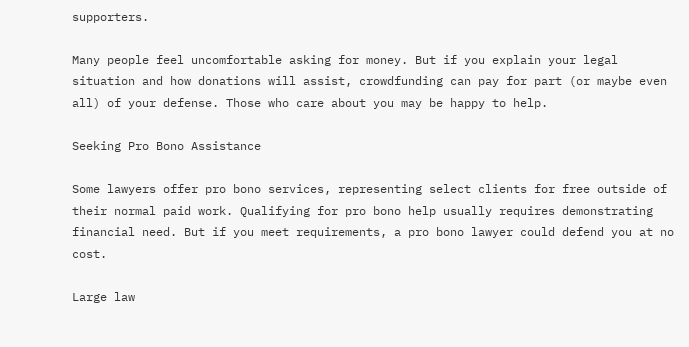supporters.

Many people feel uncomfortable asking for money. But if you explain your legal situation and how donations will assist, crowdfunding can pay for part (or maybe even all) of your defense. Those who care about you may be happy to help.

Seeking Pro Bono Assistance

Some lawyers offer pro bono services, representing select clients for free outside of their normal paid work. Qualifying for pro bono help usually requires demonstrating financial need. But if you meet requirements, a pro bono lawyer could defend you at no cost.

Large law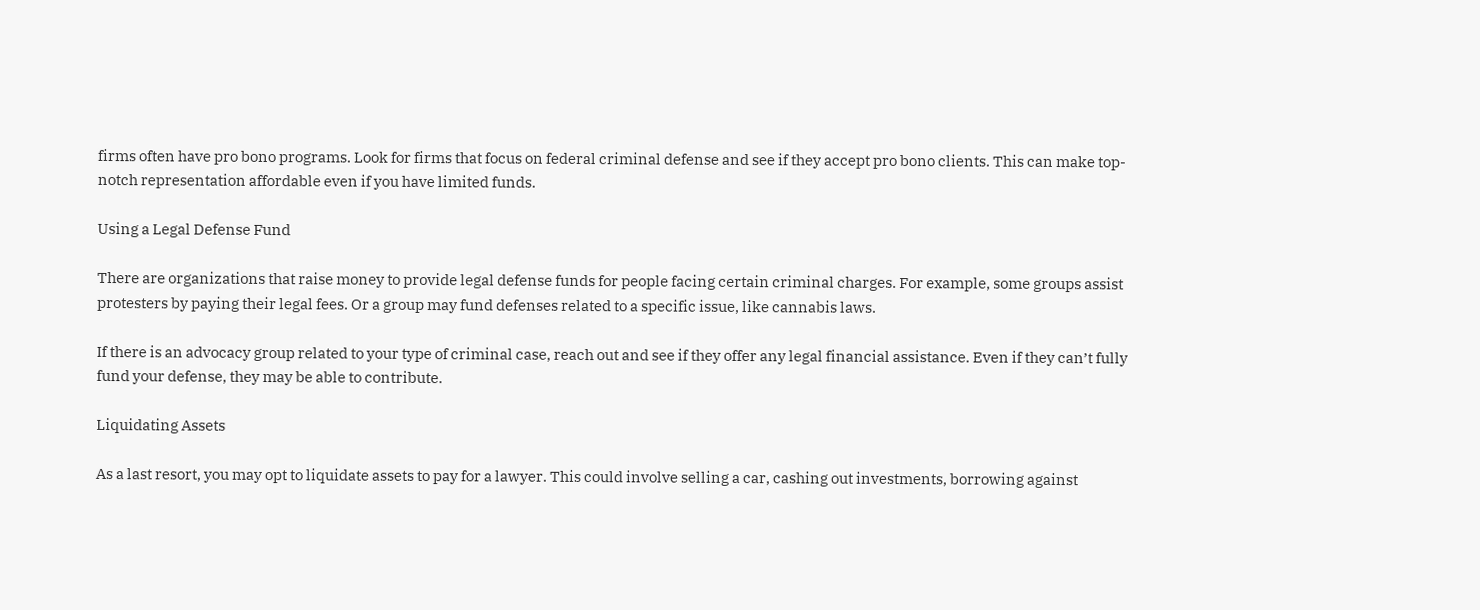firms often have pro bono programs. Look for firms that focus on federal criminal defense and see if they accept pro bono clients. This can make top-notch representation affordable even if you have limited funds.

Using a Legal Defense Fund

There are organizations that raise money to provide legal defense funds for people facing certain criminal charges. For example, some groups assist protesters by paying their legal fees. Or a group may fund defenses related to a specific issue, like cannabis laws.

If there is an advocacy group related to your type of criminal case, reach out and see if they offer any legal financial assistance. Even if they can’t fully fund your defense, they may be able to contribute.

Liquidating Assets

As a last resort, you may opt to liquidate assets to pay for a lawyer. This could involve selling a car, cashing out investments, borrowing against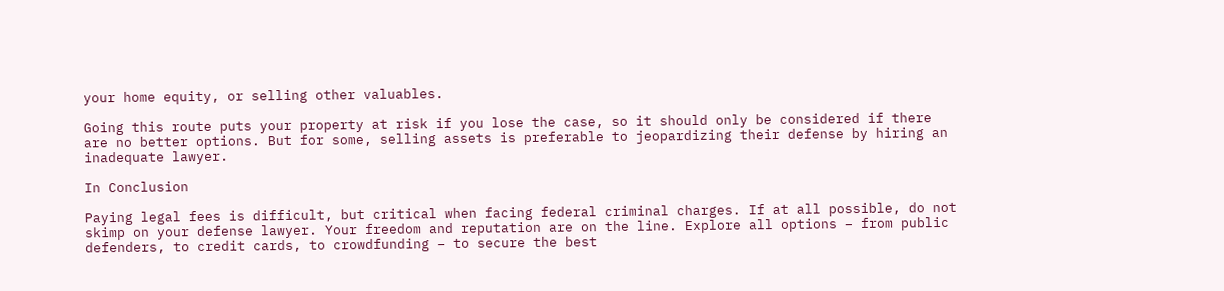your home equity, or selling other valuables.

Going this route puts your property at risk if you lose the case, so it should only be considered if there are no better options. But for some, selling assets is preferable to jeopardizing their defense by hiring an inadequate lawyer.

In Conclusion

Paying legal fees is difficult, but critical when facing federal criminal charges. If at all possible, do not skimp on your defense lawyer. Your freedom and reputation are on the line. Explore all options – from public defenders, to credit cards, to crowdfunding – to secure the best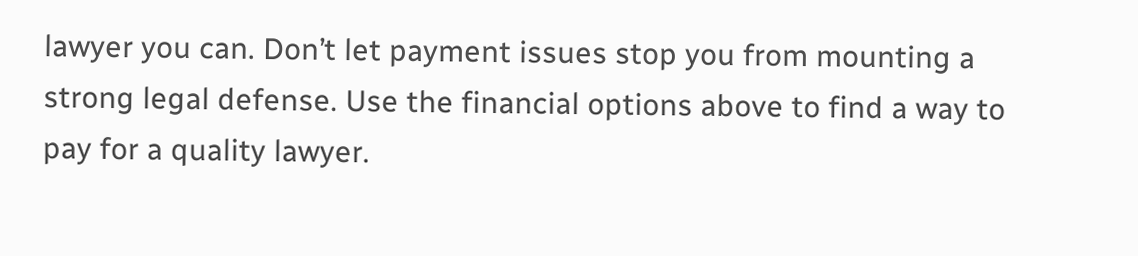lawyer you can. Don’t let payment issues stop you from mounting a strong legal defense. Use the financial options above to find a way to pay for a quality lawyer.